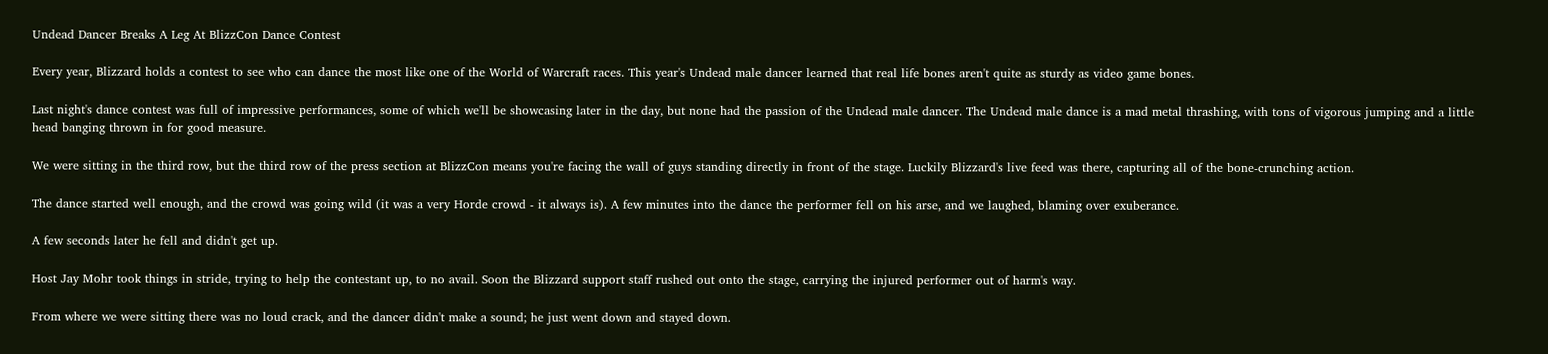Undead Dancer Breaks A Leg At BlizzCon Dance Contest

Every year, Blizzard holds a contest to see who can dance the most like one of the World of Warcraft races. This year's Undead male dancer learned that real life bones aren't quite as sturdy as video game bones.

Last night's dance contest was full of impressive performances, some of which we'll be showcasing later in the day, but none had the passion of the Undead male dancer. The Undead male dance is a mad metal thrashing, with tons of vigorous jumping and a little head banging thrown in for good measure.

We were sitting in the third row, but the third row of the press section at BlizzCon means you're facing the wall of guys standing directly in front of the stage. Luckily Blizzard's live feed was there, capturing all of the bone-crunching action.

The dance started well enough, and the crowd was going wild (it was a very Horde crowd - it always is). A few minutes into the dance the performer fell on his arse, and we laughed, blaming over exuberance.

A few seconds later he fell and didn't get up.

Host Jay Mohr took things in stride, trying to help the contestant up, to no avail. Soon the Blizzard support staff rushed out onto the stage, carrying the injured performer out of harm's way.

From where we were sitting there was no loud crack, and the dancer didn't make a sound; he just went down and stayed down.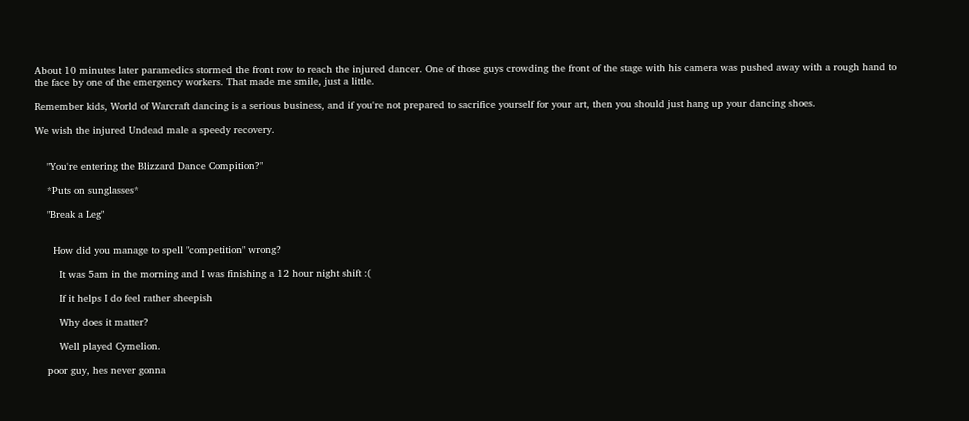About 10 minutes later paramedics stormed the front row to reach the injured dancer. One of those guys crowding the front of the stage with his camera was pushed away with a rough hand to the face by one of the emergency workers. That made me smile, just a little.

Remember kids, World of Warcraft dancing is a serious business, and if you're not prepared to sacrifice yourself for your art, then you should just hang up your dancing shoes.

We wish the injured Undead male a speedy recovery.


    "You're entering the Blizzard Dance Compition?"

    *Puts on sunglasses*

    "Break a Leg"


      How did you manage to spell "competition" wrong?

        It was 5am in the morning and I was finishing a 12 hour night shift :(

        If it helps I do feel rather sheepish

        Why does it matter?

        Well played Cymelion.

    poor guy, hes never gonna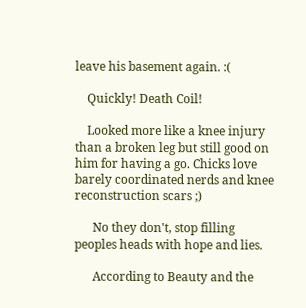leave his basement again. :(

    Quickly! Death Coil!

    Looked more like a knee injury than a broken leg but still good on him for having a go. Chicks love barely coordinated nerds and knee reconstruction scars ;)

      No they don't, stop filling peoples heads with hope and lies.

      According to Beauty and the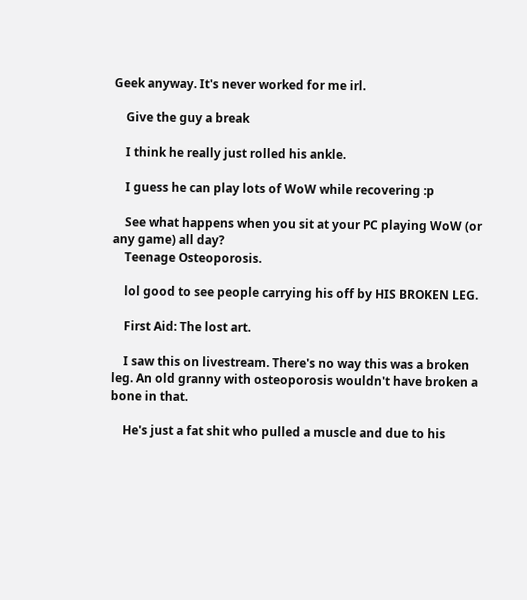Geek anyway. It's never worked for me irl.

    Give the guy a break

    I think he really just rolled his ankle.

    I guess he can play lots of WoW while recovering :p

    See what happens when you sit at your PC playing WoW (or any game) all day?
    Teenage Osteoporosis.

    lol good to see people carrying his off by HIS BROKEN LEG.

    First Aid: The lost art.

    I saw this on livestream. There's no way this was a broken leg. An old granny with osteoporosis wouldn't have broken a bone in that.

    He's just a fat shit who pulled a muscle and due to his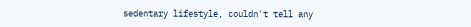sedentary lifestyle, couldn't tell any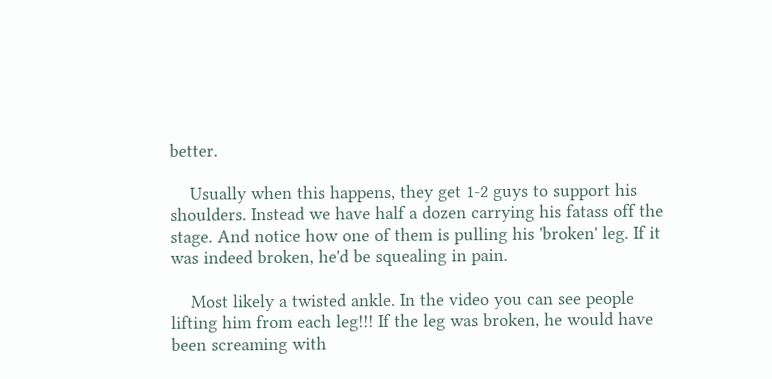better.

    Usually when this happens, they get 1-2 guys to support his shoulders. Instead we have half a dozen carrying his fatass off the stage. And notice how one of them is pulling his 'broken' leg. If it was indeed broken, he'd be squealing in pain.

    Most likely a twisted ankle. In the video you can see people lifting him from each leg!!! If the leg was broken, he would have been screaming with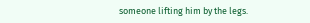someone lifting him by the legs.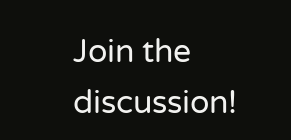Join the discussion!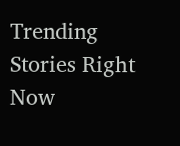Trending Stories Right Now